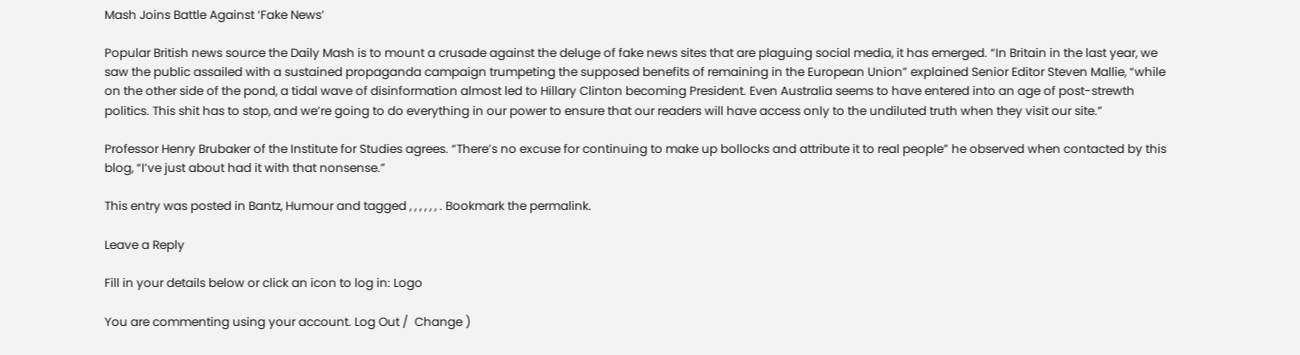Mash Joins Battle Against ‘Fake News’

Popular British news source the Daily Mash is to mount a crusade against the deluge of fake news sites that are plaguing social media, it has emerged. “In Britain in the last year, we saw the public assailed with a sustained propaganda campaign trumpeting the supposed benefits of remaining in the European Union” explained Senior Editor Steven Mallie, “while on the other side of the pond, a tidal wave of disinformation almost led to Hillary Clinton becoming President. Even Australia seems to have entered into an age of post-strewth politics. This shit has to stop, and we’re going to do everything in our power to ensure that our readers will have access only to the undiluted truth when they visit our site.”

Professor Henry Brubaker of the Institute for Studies agrees. “There’s no excuse for continuing to make up bollocks and attribute it to real people” he observed when contacted by this blog, “I’ve just about had it with that nonsense.”

This entry was posted in Bantz, Humour and tagged , , , , , , . Bookmark the permalink.

Leave a Reply

Fill in your details below or click an icon to log in: Logo

You are commenting using your account. Log Out /  Change )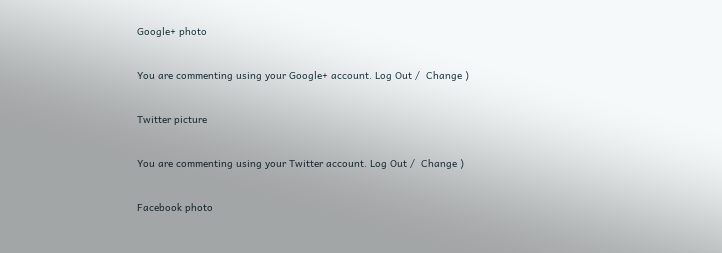Google+ photo

You are commenting using your Google+ account. Log Out /  Change )

Twitter picture

You are commenting using your Twitter account. Log Out /  Change )

Facebook photo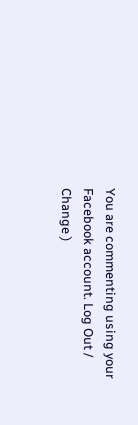You are commenting using your Facebook account. Log Out /  Change )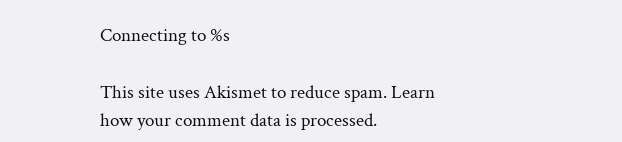Connecting to %s

This site uses Akismet to reduce spam. Learn how your comment data is processed.